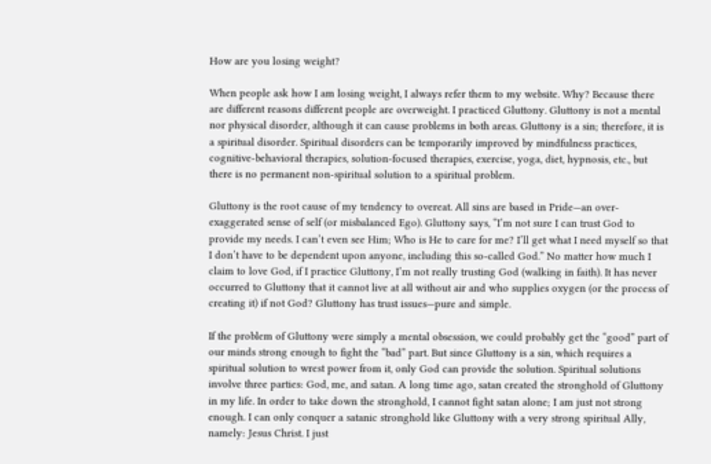How are you losing weight?

When people ask how I am losing weight, I always refer them to my website. Why? Because there are different reasons different people are overweight. I practiced Gluttony. Gluttony is not a mental nor physical disorder, although it can cause problems in both areas. Gluttony is a sin; therefore, it is a spiritual disorder. Spiritual disorders can be temporarily improved by mindfulness practices, cognitive-behavioral therapies, solution-focused therapies, exercise, yoga, diet, hypnosis, etc., but there is no permanent non-spiritual solution to a spiritual problem.

Gluttony is the root cause of my tendency to overeat. All sins are based in Pride—an over-exaggerated sense of self (or misbalanced Ego). Gluttony says, “I’m not sure I can trust God to provide my needs. I can’t even see Him; Who is He to care for me? I’ll get what I need myself so that I don’t have to be dependent upon anyone, including this so-called God.” No matter how much I claim to love God, if I practice Gluttony, I’m not really trusting God (walking in faith). It has never occurred to Gluttony that it cannot live at all without air and who supplies oxygen (or the process of creating it) if not God? Gluttony has trust issues—pure and simple.

If the problem of Gluttony were simply a mental obsession, we could probably get the “good” part of our minds strong enough to fight the “bad” part. But since Gluttony is a sin, which requires a spiritual solution to wrest power from it, only God can provide the solution. Spiritual solutions involve three parties: God, me, and satan. A long time ago, satan created the stronghold of Gluttony in my life. In order to take down the stronghold, I cannot fight satan alone; I am just not strong enough. I can only conquer a satanic stronghold like Gluttony with a very strong spiritual Ally, namely: Jesus Christ. I just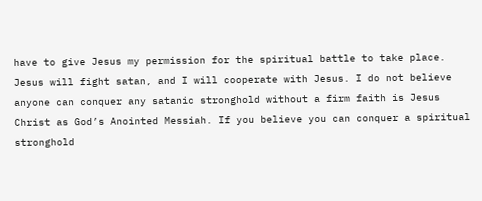have to give Jesus my permission for the spiritual battle to take place. Jesus will fight satan, and I will cooperate with Jesus. I do not believe anyone can conquer any satanic stronghold without a firm faith is Jesus Christ as God’s Anointed Messiah. If you believe you can conquer a spiritual stronghold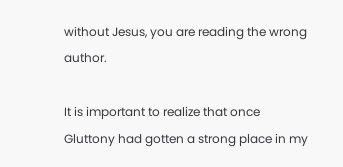without Jesus, you are reading the wrong author.

It is important to realize that once Gluttony had gotten a strong place in my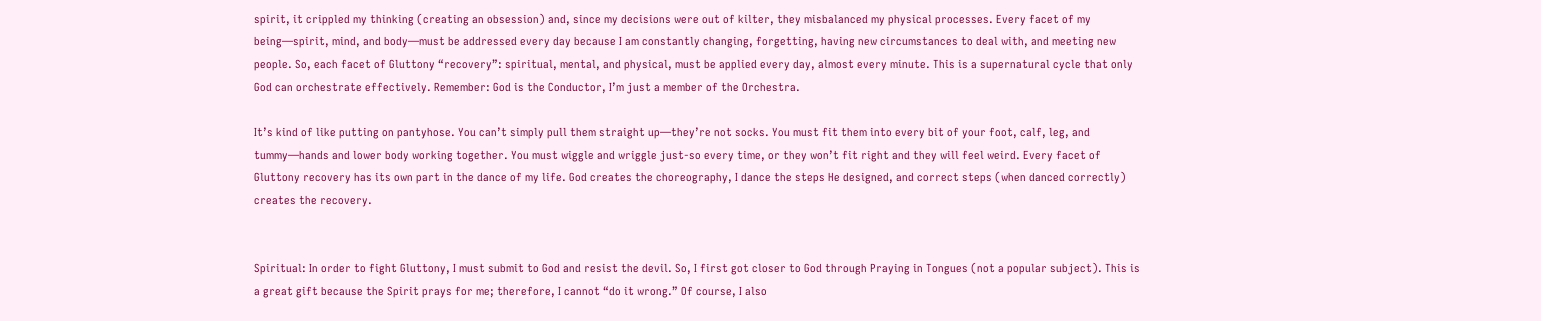spirit, it crippled my thinking (creating an obsession) and, since my decisions were out of kilter, they misbalanced my physical processes. Every facet of my being—spirit, mind, and body—must be addressed every day because I am constantly changing, forgetting, having new circumstances to deal with, and meeting new people. So, each facet of Gluttony “recovery”: spiritual, mental, and physical, must be applied every day, almost every minute. This is a supernatural cycle that only God can orchestrate effectively. Remember: God is the Conductor, I’m just a member of the Orchestra.

It’s kind of like putting on pantyhose. You can’t simply pull them straight up—they’re not socks. You must fit them into every bit of your foot, calf, leg, and tummy—hands and lower body working together. You must wiggle and wriggle just-so every time, or they won’t fit right and they will feel weird. Every facet of Gluttony recovery has its own part in the dance of my life. God creates the choreography, I dance the steps He designed, and correct steps (when danced correctly) creates the recovery.


Spiritual: In order to fight Gluttony, I must submit to God and resist the devil. So, I first got closer to God through Praying in Tongues (not a popular subject). This is a great gift because the Spirit prays for me; therefore, I cannot “do it wrong.” Of course, I also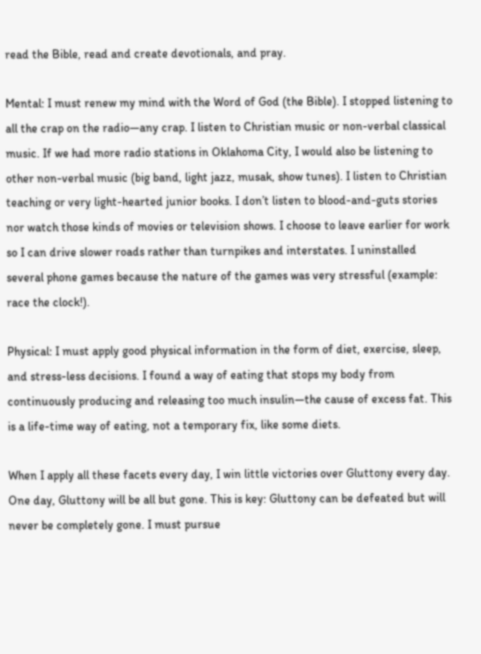read the Bible, read and create devotionals, and pray.

Mental: I must renew my mind with the Word of God (the Bible). I stopped listening to all the crap on the radio—any crap. I listen to Christian music or non-verbal classical music. If we had more radio stations in Oklahoma City, I would also be listening to other non-verbal music (big band, light jazz, musak, show tunes). I listen to Christian teaching or very light-hearted junior books. I don’t listen to blood-and-guts stories nor watch those kinds of movies or television shows. I choose to leave earlier for work so I can drive slower roads rather than turnpikes and interstates. I uninstalled several phone games because the nature of the games was very stressful (example: race the clock!).

Physical: I must apply good physical information in the form of diet, exercise, sleep, and stress-less decisions. I found a way of eating that stops my body from continuously producing and releasing too much insulin—the cause of excess fat. This is a life-time way of eating, not a temporary fix, like some diets.

When I apply all these facets every day, I win little victories over Gluttony every day. One day, Gluttony will be all but gone. This is key: Gluttony can be defeated but will never be completely gone. I must pursue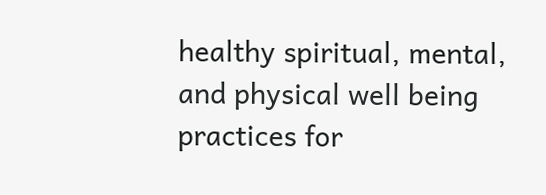healthy spiritual, mental, and physical well being practices for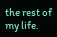the rest of my life.